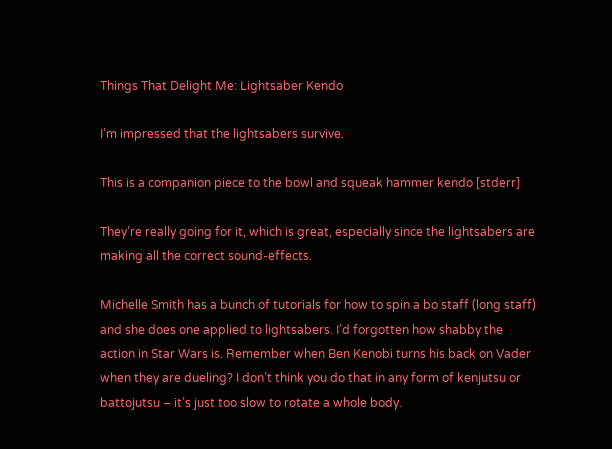Things That Delight Me: Lightsaber Kendo

I’m impressed that the lightsabers survive.

This is a companion piece to the bowl and squeak hammer kendo [stderr]

They’re really going for it, which is great, especially since the lightsabers are making all the correct sound-effects.

Michelle Smith has a bunch of tutorials for how to spin a bo staff (long staff) and she does one applied to lightsabers. I’d forgotten how shabby the action in Star Wars is. Remember when Ben Kenobi turns his back on Vader when they are dueling? I don’t think you do that in any form of kenjutsu or battojutsu – it’s just too slow to rotate a whole body.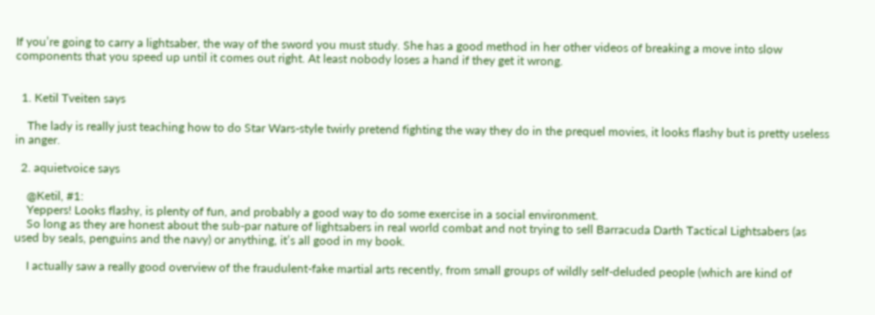If you’re going to carry a lightsaber, the way of the sword you must study. She has a good method in her other videos of breaking a move into slow components that you speed up until it comes out right. At least nobody loses a hand if they get it wrong.


  1. Ketil Tveiten says

    The lady is really just teaching how to do Star Wars-style twirly pretend fighting the way they do in the prequel movies, it looks flashy but is pretty useless in anger.

  2. aquietvoice says

    @Ketil, #1:
    Yeppers! Looks flashy, is plenty of fun, and probably a good way to do some exercise in a social environment.
    So long as they are honest about the sub-par nature of lightsabers in real world combat and not trying to sell Barracuda Darth Tactical Lightsabers (as used by seals, penguins and the navy) or anything, it’s all good in my book.

    I actually saw a really good overview of the fraudulent-fake martial arts recently, from small groups of wildly self-deluded people (which are kind of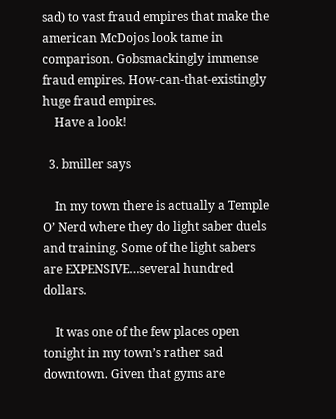sad) to vast fraud empires that make the american McDojos look tame in comparison. Gobsmackingly immense fraud empires. How-can-that-existingly huge fraud empires.
    Have a look!

  3. bmiller says

    In my town there is actually a Temple O’ Nerd where they do light saber duels and training. Some of the light sabers are EXPENSIVE…several hundred dollars.

    It was one of the few places open tonight in my town’s rather sad downtown. Given that gyms are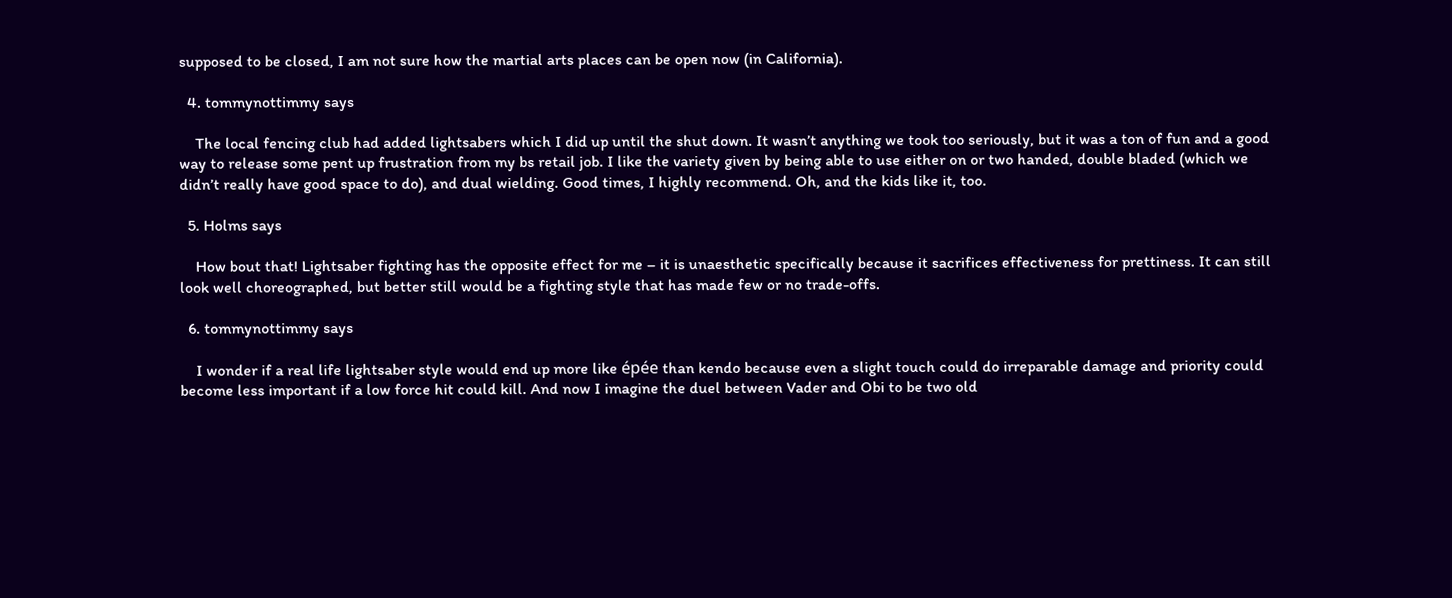supposed to be closed, I am not sure how the martial arts places can be open now (in California).

  4. tommynottimmy says

    The local fencing club had added lightsabers which I did up until the shut down. It wasn’t anything we took too seriously, but it was a ton of fun and a good way to release some pent up frustration from my bs retail job. I like the variety given by being able to use either on or two handed, double bladed (which we didn’t really have good space to do), and dual wielding. Good times, I highly recommend. Oh, and the kids like it, too.

  5. Holms says

    How bout that! Lightsaber fighting has the opposite effect for me – it is unaesthetic specifically because it sacrifices effectiveness for prettiness. It can still look well choreographed, but better still would be a fighting style that has made few or no trade-offs.

  6. tommynottimmy says

    I wonder if a real life lightsaber style would end up more like épée than kendo because even a slight touch could do irreparable damage and priority could become less important if a low force hit could kill. And now I imagine the duel between Vader and Obi to be two old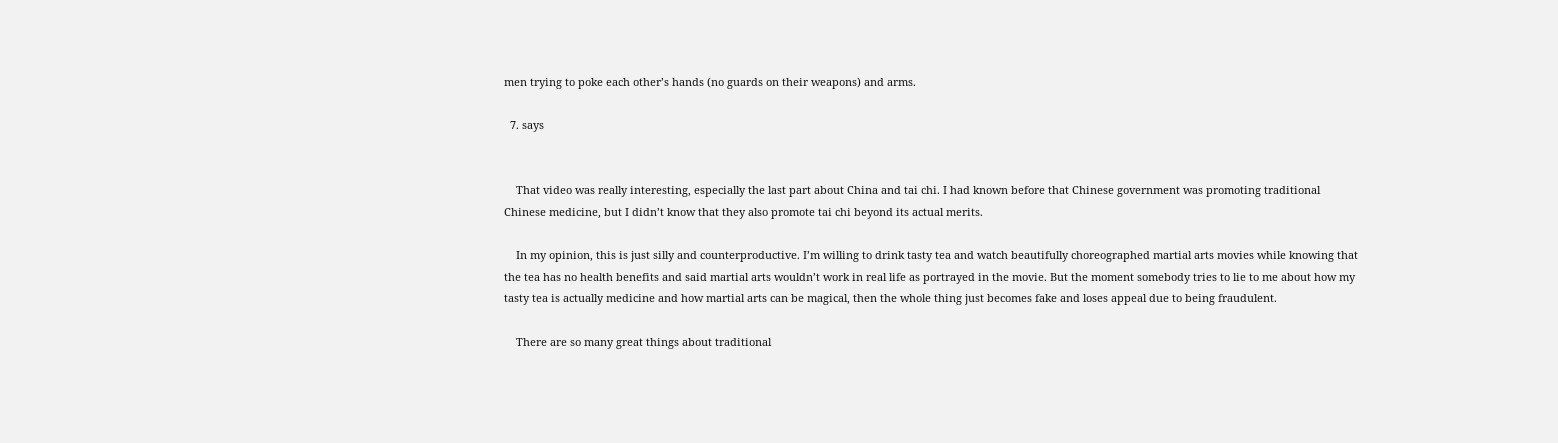men trying to poke each other’s hands (no guards on their weapons) and arms.

  7. says


    That video was really interesting, especially the last part about China and tai chi. I had known before that Chinese government was promoting traditional Chinese medicine, but I didn’t know that they also promote tai chi beyond its actual merits.

    In my opinion, this is just silly and counterproductive. I’m willing to drink tasty tea and watch beautifully choreographed martial arts movies while knowing that the tea has no health benefits and said martial arts wouldn’t work in real life as portrayed in the movie. But the moment somebody tries to lie to me about how my tasty tea is actually medicine and how martial arts can be magical, then the whole thing just becomes fake and loses appeal due to being fraudulent.

    There are so many great things about traditional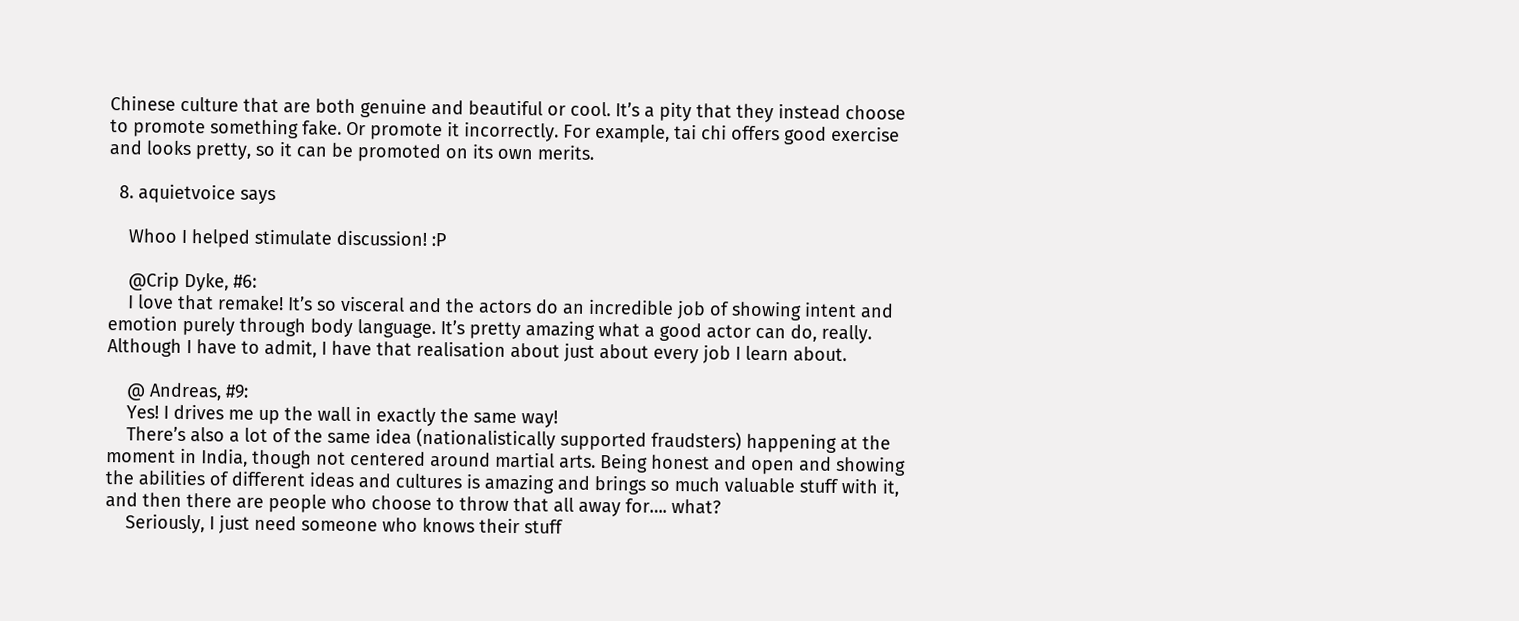Chinese culture that are both genuine and beautiful or cool. It’s a pity that they instead choose to promote something fake. Or promote it incorrectly. For example, tai chi offers good exercise and looks pretty, so it can be promoted on its own merits.

  8. aquietvoice says

    Whoo I helped stimulate discussion! :P

    @Crip Dyke, #6:
    I love that remake! It’s so visceral and the actors do an incredible job of showing intent and emotion purely through body language. It’s pretty amazing what a good actor can do, really. Although I have to admit, I have that realisation about just about every job I learn about.

    @ Andreas, #9:
    Yes! I drives me up the wall in exactly the same way!
    There’s also a lot of the same idea (nationalistically supported fraudsters) happening at the moment in India, though not centered around martial arts. Being honest and open and showing the abilities of different ideas and cultures is amazing and brings so much valuable stuff with it, and then there are people who choose to throw that all away for…. what?
    Seriously, I just need someone who knows their stuff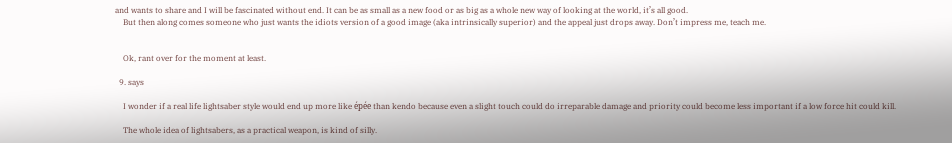and wants to share and I will be fascinated without end. It can be as small as a new food or as big as a whole new way of looking at the world, it’s all good.
    But then along comes someone who just wants the idiots version of a good image (aka intrinsically superior) and the appeal just drops away. Don’t impress me, teach me.


    Ok, rant over for the moment at least.

  9. says

    I wonder if a real life lightsaber style would end up more like épée than kendo because even a slight touch could do irreparable damage and priority could become less important if a low force hit could kill.

    The whole idea of lightsabers, as a practical weapon, is kind of silly.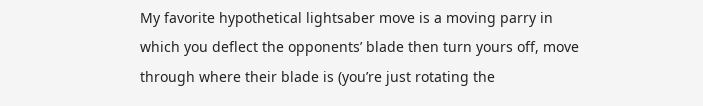My favorite hypothetical lightsaber move is a moving parry in which you deflect the opponents’ blade then turn yours off, move through where their blade is (you’re just rotating the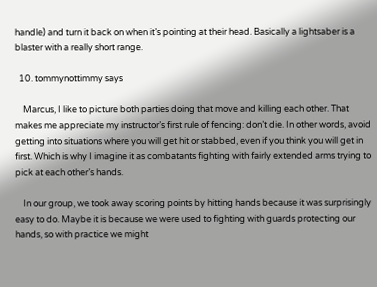handle) and turn it back on when it’s pointing at their head. Basically a lightsaber is a blaster with a really short range.

  10. tommynottimmy says

    Marcus, I like to picture both parties doing that move and killing each other. That makes me appreciate my instructor’s first rule of fencing: don’t die. In other words, avoid getting into situations where you will get hit or stabbed, even if you think you will get in first. Which is why I imagine it as combatants fighting with fairly extended arms trying to pick at each other’s hands.

    In our group, we took away scoring points by hitting hands because it was surprisingly easy to do. Maybe it is because we were used to fighting with guards protecting our hands, so with practice we might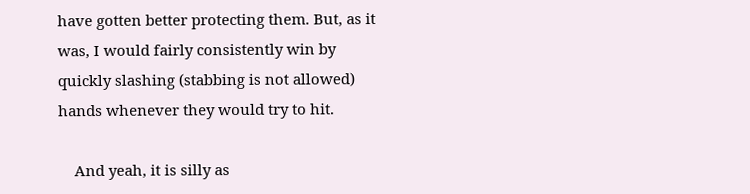have gotten better protecting them. But, as it was, I would fairly consistently win by quickly slashing (stabbing is not allowed) hands whenever they would try to hit.

    And yeah, it is silly as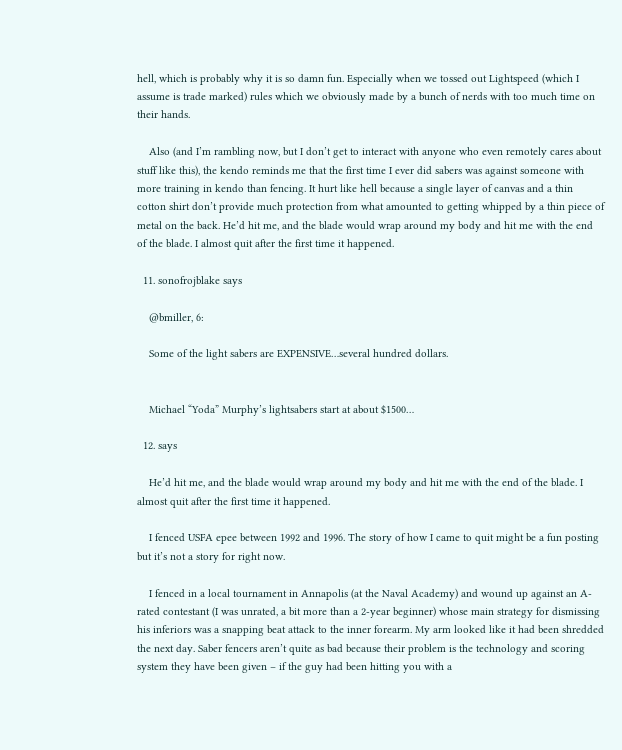hell, which is probably why it is so damn fun. Especially when we tossed out Lightspeed (which I assume is trade marked) rules which we obviously made by a bunch of nerds with too much time on their hands.

    Also (and I’m rambling now, but I don’t get to interact with anyone who even remotely cares about stuff like this), the kendo reminds me that the first time I ever did sabers was against someone with more training in kendo than fencing. It hurt like hell because a single layer of canvas and a thin cotton shirt don’t provide much protection from what amounted to getting whipped by a thin piece of metal on the back. He’d hit me, and the blade would wrap around my body and hit me with the end of the blade. I almost quit after the first time it happened.

  11. sonofrojblake says

    @bmiller, 6:

    Some of the light sabers are EXPENSIVE…several hundred dollars.


    Michael “Yoda” Murphy’s lightsabers start at about $1500…

  12. says

    He’d hit me, and the blade would wrap around my body and hit me with the end of the blade. I almost quit after the first time it happened.

    I fenced USFA epee between 1992 and 1996. The story of how I came to quit might be a fun posting but it’s not a story for right now.

    I fenced in a local tournament in Annapolis (at the Naval Academy) and wound up against an A-rated contestant (I was unrated, a bit more than a 2-year beginner) whose main strategy for dismissing his inferiors was a snapping beat attack to the inner forearm. My arm looked like it had been shredded the next day. Saber fencers aren’t quite as bad because their problem is the technology and scoring system they have been given – if the guy had been hitting you with a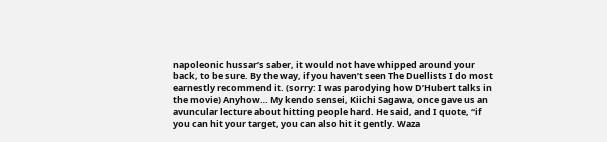napoleonic hussar’s saber, it would not have whipped around your back, to be sure. By the way, if you haven’t seen The Duellists I do most earnestly recommend it. (sorry: I was parodying how D’Hubert talks in the movie) Anyhow… My kendo sensei, Kiichi Sagawa, once gave us an avuncular lecture about hitting people hard. He said, and I quote, “if you can hit your target, you can also hit it gently. Waza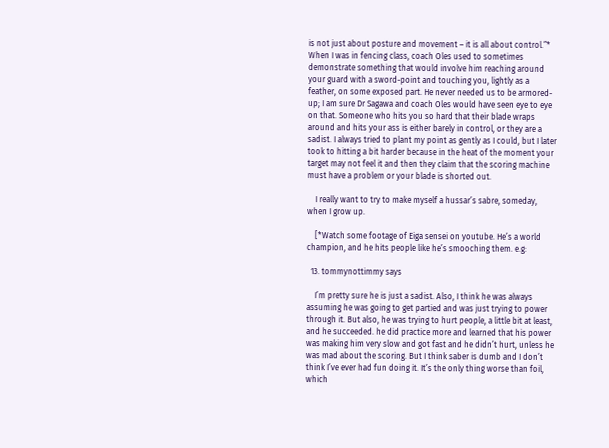is not just about posture and movement – it is all about control.”* When I was in fencing class, coach Oles used to sometimes demonstrate something that would involve him reaching around your guard with a sword-point and touching you, lightly as a feather, on some exposed part. He never needed us to be armored-up; I am sure Dr Sagawa and coach Oles would have seen eye to eye on that. Someone who hits you so hard that their blade wraps around and hits your ass is either barely in control, or they are a sadist. I always tried to plant my point as gently as I could, but I later took to hitting a bit harder because in the heat of the moment your target may not feel it and then they claim that the scoring machine must have a problem or your blade is shorted out.

    I really want to try to make myself a hussar’s sabre, someday, when I grow up.

    [*Watch some footage of Eiga sensei on youtube. He’s a world champion, and he hits people like he’s smooching them. e.g:

  13. tommynottimmy says

    I’m pretty sure he is just a sadist. Also, I think he was always assuming he was going to get partied and was just trying to power through it. But also, he was trying to hurt people, a little bit at least, and he succeeded. he did practice more and learned that his power was making him very slow and got fast and he didn’t hurt, unless he was mad about the scoring. But I think saber is dumb and I don’t think I’ve ever had fun doing it. It’s the only thing worse than foil, which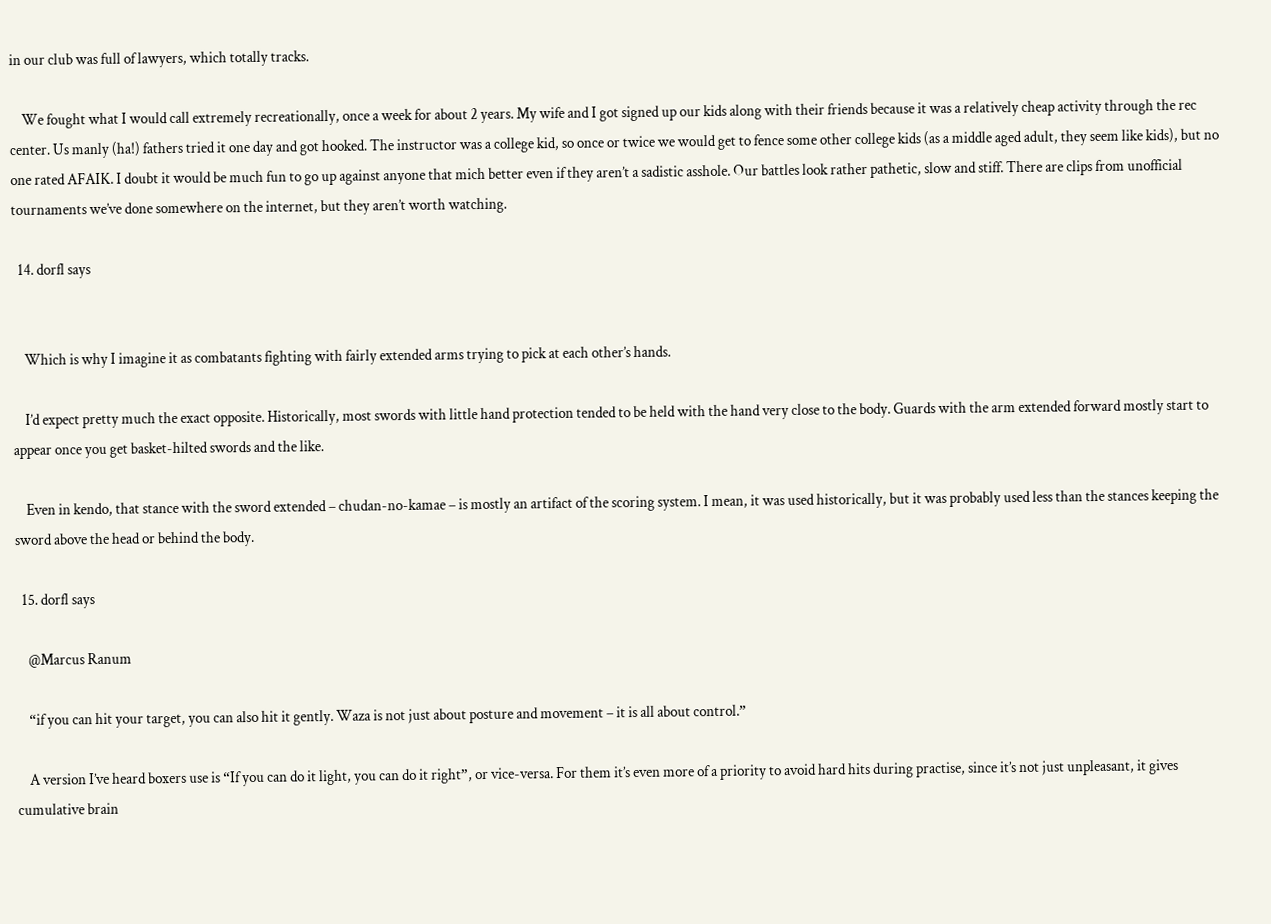in our club was full of lawyers, which totally tracks.

    We fought what I would call extremely recreationally, once a week for about 2 years. My wife and I got signed up our kids along with their friends because it was a relatively cheap activity through the rec center. Us manly (ha!) fathers tried it one day and got hooked. The instructor was a college kid, so once or twice we would get to fence some other college kids (as a middle aged adult, they seem like kids), but no one rated AFAIK. I doubt it would be much fun to go up against anyone that mich better even if they aren’t a sadistic asshole. Our battles look rather pathetic, slow and stiff. There are clips from unofficial tournaments we’ve done somewhere on the internet, but they aren’t worth watching.

  14. dorfl says


    Which is why I imagine it as combatants fighting with fairly extended arms trying to pick at each other’s hands.

    I’d expect pretty much the exact opposite. Historically, most swords with little hand protection tended to be held with the hand very close to the body. Guards with the arm extended forward mostly start to appear once you get basket-hilted swords and the like.

    Even in kendo, that stance with the sword extended – chudan-no-kamae – is mostly an artifact of the scoring system. I mean, it was used historically, but it was probably used less than the stances keeping the sword above the head or behind the body.

  15. dorfl says

    @Marcus Ranum

    “if you can hit your target, you can also hit it gently. Waza is not just about posture and movement – it is all about control.”

    A version I’ve heard boxers use is “If you can do it light, you can do it right”, or vice-versa. For them it’s even more of a priority to avoid hard hits during practise, since it’s not just unpleasant, it gives cumulative brain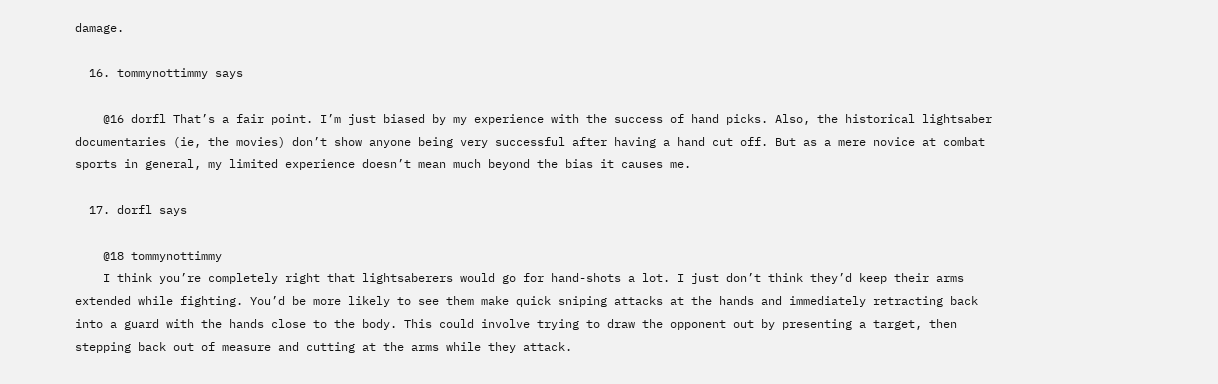damage.

  16. tommynottimmy says

    @16 dorfl That’s a fair point. I’m just biased by my experience with the success of hand picks. Also, the historical lightsaber documentaries (ie, the movies) don’t show anyone being very successful after having a hand cut off. But as a mere novice at combat sports in general, my limited experience doesn’t mean much beyond the bias it causes me.

  17. dorfl says

    @18 tommynottimmy
    I think you’re completely right that lightsaberers would go for hand-shots a lot. I just don’t think they’d keep their arms extended while fighting. You’d be more likely to see them make quick sniping attacks at the hands and immediately retracting back into a guard with the hands close to the body. This could involve trying to draw the opponent out by presenting a target, then stepping back out of measure and cutting at the arms while they attack.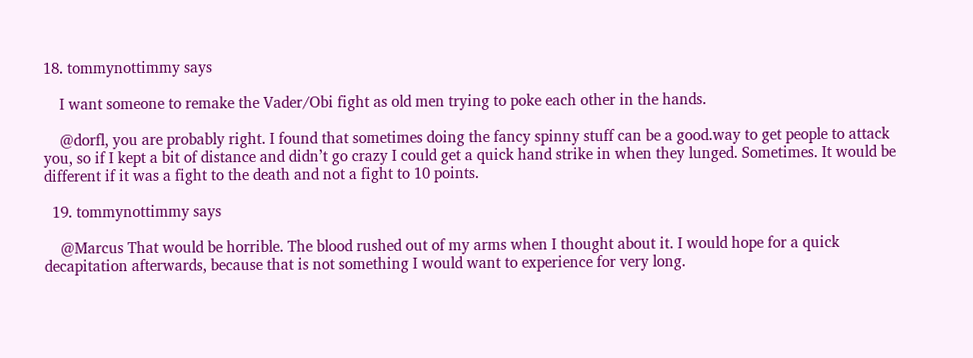18. tommynottimmy says

    I want someone to remake the Vader/Obi fight as old men trying to poke each other in the hands.

    @dorfl, you are probably right. I found that sometimes doing the fancy spinny stuff can be a good.way to get people to attack you, so if I kept a bit of distance and didn’t go crazy I could get a quick hand strike in when they lunged. Sometimes. It would be different if it was a fight to the death and not a fight to 10 points.

  19. tommynottimmy says

    @Marcus That would be horrible. The blood rushed out of my arms when I thought about it. I would hope for a quick decapitation afterwards, because that is not something I would want to experience for very long.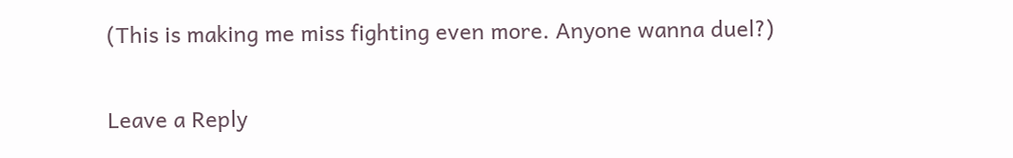(This is making me miss fighting even more. Anyone wanna duel?)

Leave a Reply